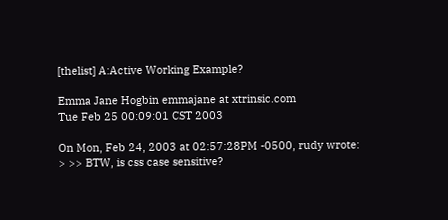[thelist] A:Active Working Example?

Emma Jane Hogbin emmajane at xtrinsic.com
Tue Feb 25 00:09:01 CST 2003

On Mon, Feb 24, 2003 at 02:57:28PM -0500, rudy wrote:
> >> BTW, is css case sensitive?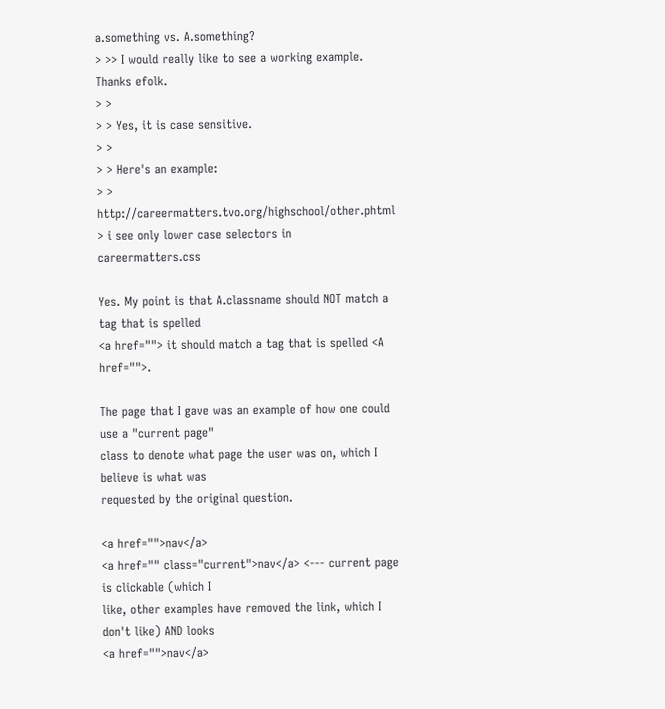a.something vs. A.something?
> >> I would really like to see a working example. Thanks efolk.
> >
> > Yes, it is case sensitive.
> >
> > Here's an example:
> > http://careermatters.tvo.org/highschool/other.phtml
> i see only lower case selectors in  careermatters.css

Yes. My point is that A.classname should NOT match a tag that is spelled
<a href=""> it should match a tag that is spelled <A href="">.

The page that I gave was an example of how one could use a "current page"
class to denote what page the user was on, which I believe is what was
requested by the original question.

<a href="">nav</a>
<a href="" class="current">nav</a> <--- current page is clickable (which I
like, other examples have removed the link, which I don't like) AND looks
<a href="">nav</a>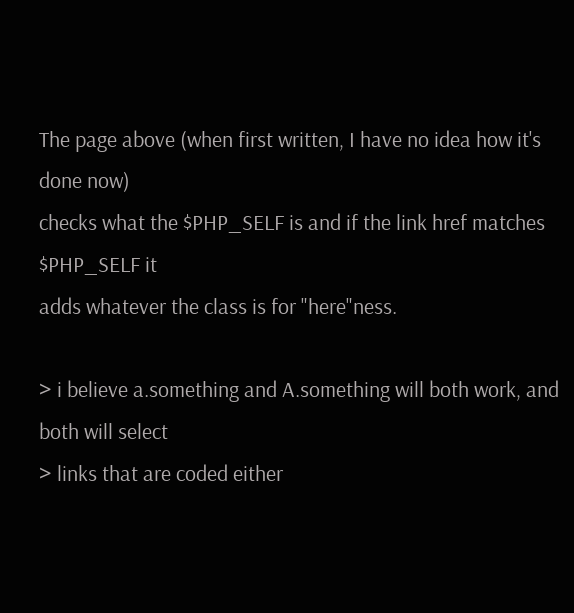The page above (when first written, I have no idea how it's done now)
checks what the $PHP_SELF is and if the link href matches $PHP_SELF it
adds whatever the class is for "here"ness.

> i believe a.something and A.something will both work, and both will select
> links that are coded either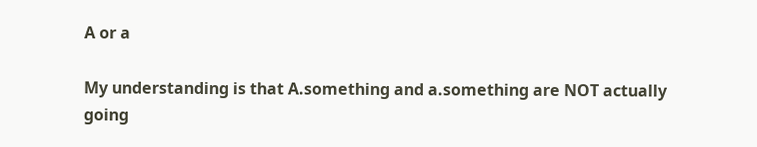A or a

My understanding is that A.something and a.something are NOT actually
going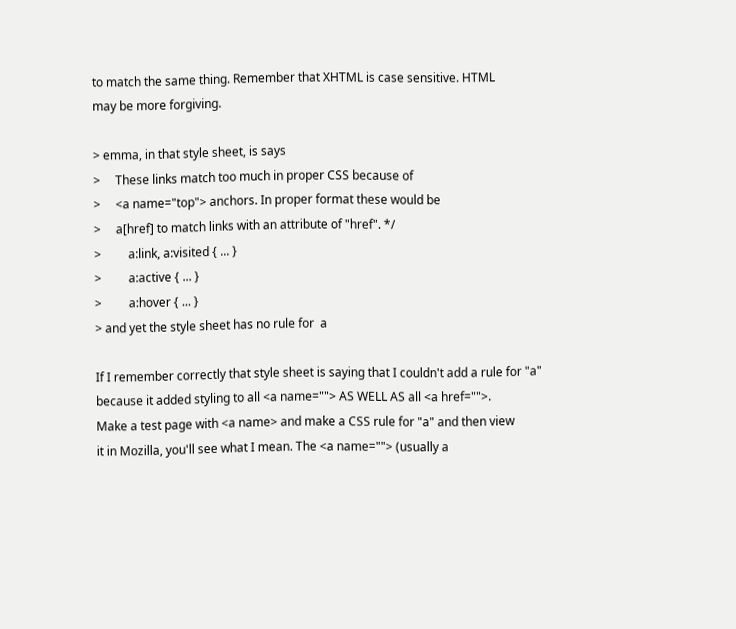to match the same thing. Remember that XHTML is case sensitive. HTML
may be more forgiving.

> emma, in that style sheet, is says
>     These links match too much in proper CSS because of
>     <a name="top"> anchors. In proper format these would be
>     a[href] to match links with an attribute of "href". */
>         a:link, a:visited { ... }
>         a:active { ... }
>         a:hover { ... }
> and yet the style sheet has no rule for  a

If I remember correctly that style sheet is saying that I couldn't add a rule for "a"
because it added styling to all <a name=""> AS WELL AS all <a href="">.
Make a test page with <a name> and make a CSS rule for "a" and then view
it in Mozilla, you'll see what I mean. The <a name=""> (usually a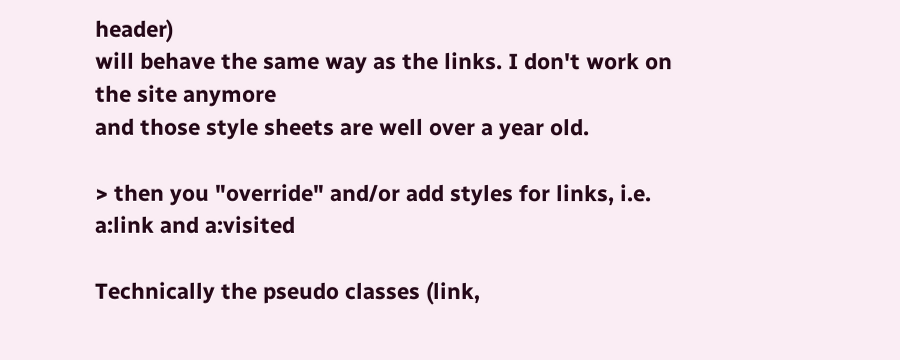header)
will behave the same way as the links. I don't work on the site anymore
and those style sheets are well over a year old.

> then you "override" and/or add styles for links, i.e. a:link and a:visited

Technically the pseudo classes (link,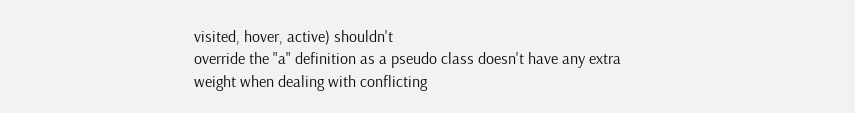visited, hover, active) shouldn't
override the "a" definition as a pseudo class doesn't have any extra
weight when dealing with conflicting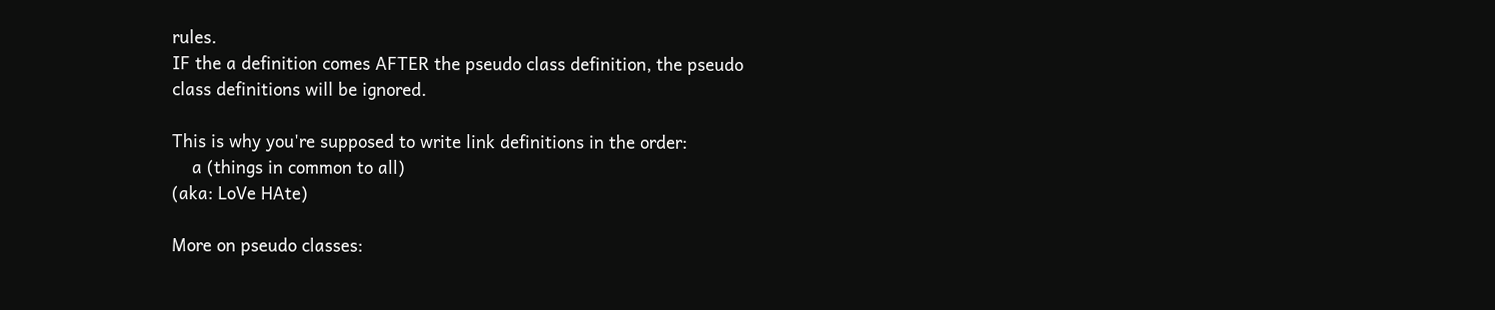rules.
IF the a definition comes AFTER the pseudo class definition, the pseudo
class definitions will be ignored.

This is why you're supposed to write link definitions in the order:
    a (things in common to all)
(aka: LoVe HAte)

More on pseudo classes: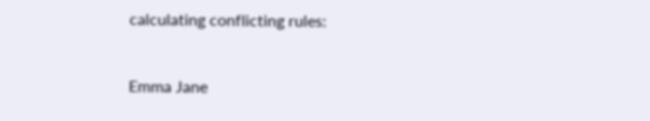calculating conflicting rules:


Emma Jane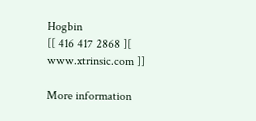Hogbin
[[ 416 417 2868 ][ www.xtrinsic.com ]]

More information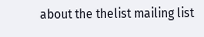about the thelist mailing list